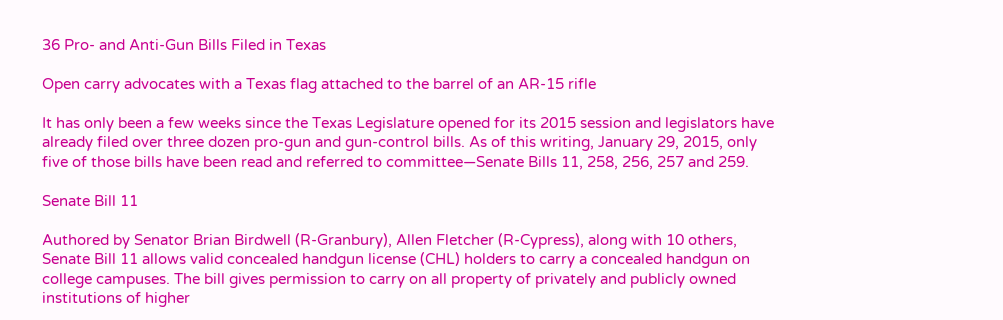36 Pro- and Anti-Gun Bills Filed in Texas

Open carry advocates with a Texas flag attached to the barrel of an AR-15 rifle

It has only been a few weeks since the Texas Legislature opened for its 2015 session and legislators have already filed over three dozen pro-gun and gun-control bills. As of this writing, January 29, 2015, only five of those bills have been read and referred to committee—Senate Bills 11, 258, 256, 257 and 259.

Senate Bill 11

Authored by Senator Brian Birdwell (R-Granbury), Allen Fletcher (R-Cypress), along with 10 others, Senate Bill 11 allows valid concealed handgun license (CHL) holders to carry a concealed handgun on college campuses. The bill gives permission to carry on all property of privately and publicly owned institutions of higher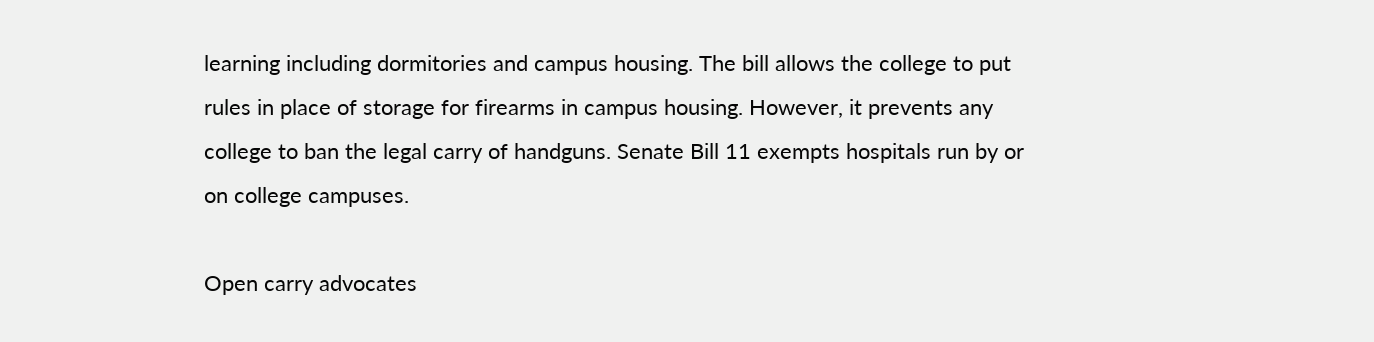learning including dormitories and campus housing. The bill allows the college to put rules in place of storage for firearms in campus housing. However, it prevents any college to ban the legal carry of handguns. Senate Bill 11 exempts hospitals run by or on college campuses.

Open carry advocates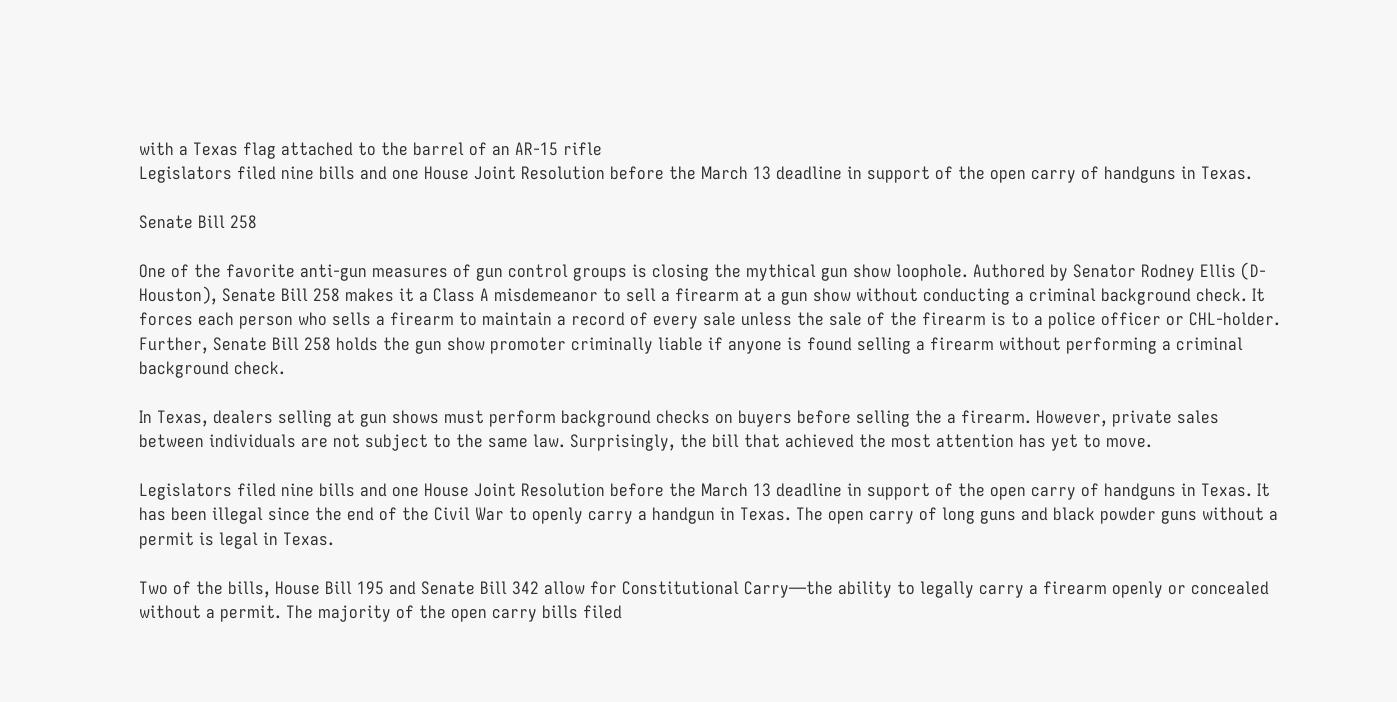with a Texas flag attached to the barrel of an AR-15 rifle
Legislators filed nine bills and one House Joint Resolution before the March 13 deadline in support of the open carry of handguns in Texas.

Senate Bill 258

One of the favorite anti-gun measures of gun control groups is closing the mythical gun show loophole. Authored by Senator Rodney Ellis (D-Houston), Senate Bill 258 makes it a Class A misdemeanor to sell a firearm at a gun show without conducting a criminal background check. It forces each person who sells a firearm to maintain a record of every sale unless the sale of the firearm is to a police officer or CHL-holder. Further, Senate Bill 258 holds the gun show promoter criminally liable if anyone is found selling a firearm without performing a criminal background check.

In Texas, dealers selling at gun shows must perform background checks on buyers before selling the a firearm. However, private sales between individuals are not subject to the same law. Surprisingly, the bill that achieved the most attention has yet to move.

Legislators filed nine bills and one House Joint Resolution before the March 13 deadline in support of the open carry of handguns in Texas. It has been illegal since the end of the Civil War to openly carry a handgun in Texas. The open carry of long guns and black powder guns without a permit is legal in Texas.

Two of the bills, House Bill 195 and Senate Bill 342 allow for Constitutional Carry—the ability to legally carry a firearm openly or concealed without a permit. The majority of the open carry bills filed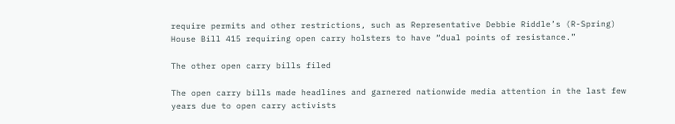require permits and other restrictions, such as Representative Debbie Riddle’s (R-Spring) House Bill 415 requiring open carry holsters to have “dual points of resistance.”

The other open carry bills filed

The open carry bills made headlines and garnered nationwide media attention in the last few years due to open carry activists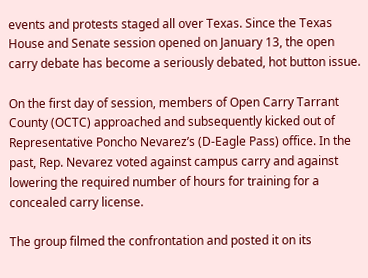events and protests staged all over Texas. Since the Texas House and Senate session opened on January 13, the open carry debate has become a seriously debated, hot button issue.

On the first day of session, members of Open Carry Tarrant County (OCTC) approached and subsequently kicked out of Representative Poncho Nevarez’s (D-Eagle Pass) office. In the past, Rep. Nevarez voted against campus carry and against lowering the required number of hours for training for a concealed carry license.

The group filmed the confrontation and posted it on its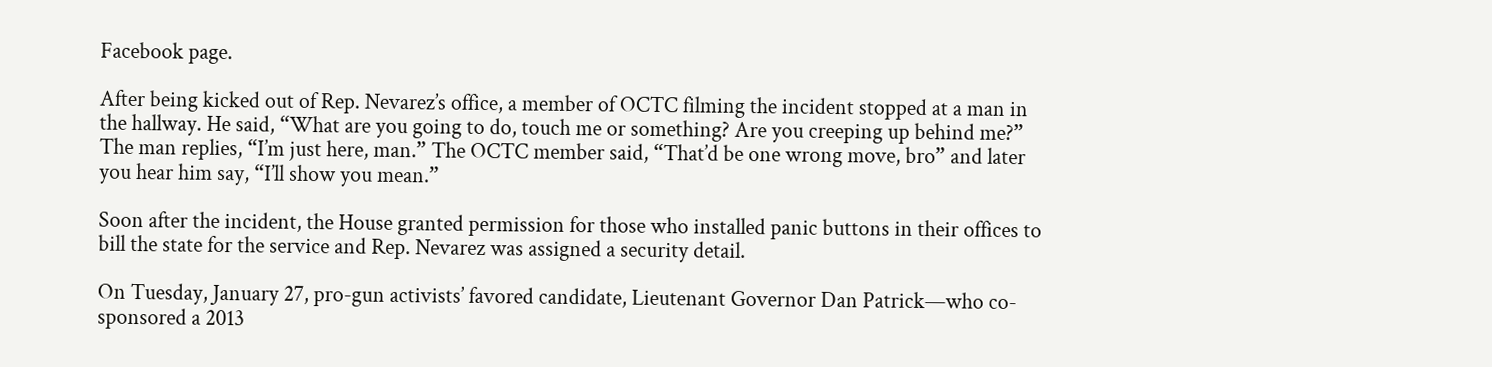Facebook page.

After being kicked out of Rep. Nevarez’s office, a member of OCTC filming the incident stopped at a man in the hallway. He said, “What are you going to do, touch me or something? Are you creeping up behind me?” The man replies, “I’m just here, man.” The OCTC member said, “That’d be one wrong move, bro” and later you hear him say, “I’ll show you mean.”

Soon after the incident, the House granted permission for those who installed panic buttons in their offices to bill the state for the service and Rep. Nevarez was assigned a security detail.

On Tuesday, January 27, pro-gun activists’ favored candidate, Lieutenant Governor Dan Patrick—who co-sponsored a 2013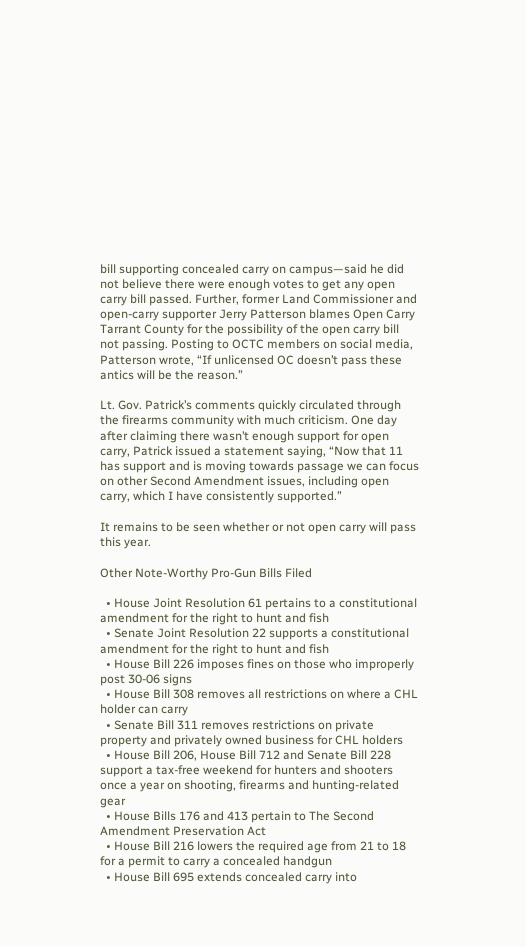bill supporting concealed carry on campus—said he did not believe there were enough votes to get any open carry bill passed. Further, former Land Commissioner and open-carry supporter Jerry Patterson blames Open Carry Tarrant County for the possibility of the open carry bill not passing. Posting to OCTC members on social media, Patterson wrote, “If unlicensed OC doesn’t pass these antics will be the reason.”

Lt. Gov. Patrick’s comments quickly circulated through the firearms community with much criticism. One day after claiming there wasn’t enough support for open carry, Patrick issued a statement saying, “Now that 11 has support and is moving towards passage we can focus on other Second Amendment issues, including open carry, which I have consistently supported.”

It remains to be seen whether or not open carry will pass this year.

Other Note-Worthy Pro-Gun Bills Filed

  • House Joint Resolution 61 pertains to a constitutional amendment for the right to hunt and fish
  • Senate Joint Resolution 22 supports a constitutional amendment for the right to hunt and fish
  • House Bill 226 imposes fines on those who improperly post 30-06 signs
  • House Bill 308 removes all restrictions on where a CHL holder can carry
  • Senate Bill 311 removes restrictions on private property and privately owned business for CHL holders
  • House Bill 206, House Bill 712 and Senate Bill 228 support a tax-free weekend for hunters and shooters once a year on shooting, firearms and hunting-related gear
  • House Bills 176 and 413 pertain to The Second Amendment Preservation Act
  • House Bill 216 lowers the required age from 21 to 18 for a permit to carry a concealed handgun
  • House Bill 695 extends concealed carry into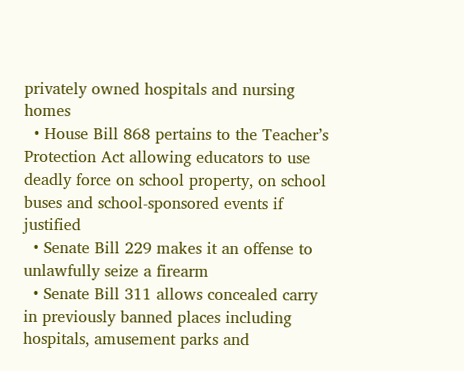privately owned hospitals and nursing homes
  • House Bill 868 pertains to the Teacher’s Protection Act allowing educators to use deadly force on school property, on school buses and school-sponsored events if justified
  • Senate Bill 229 makes it an offense to unlawfully seize a firearm
  • Senate Bill 311 allows concealed carry in previously banned places including hospitals, amusement parks and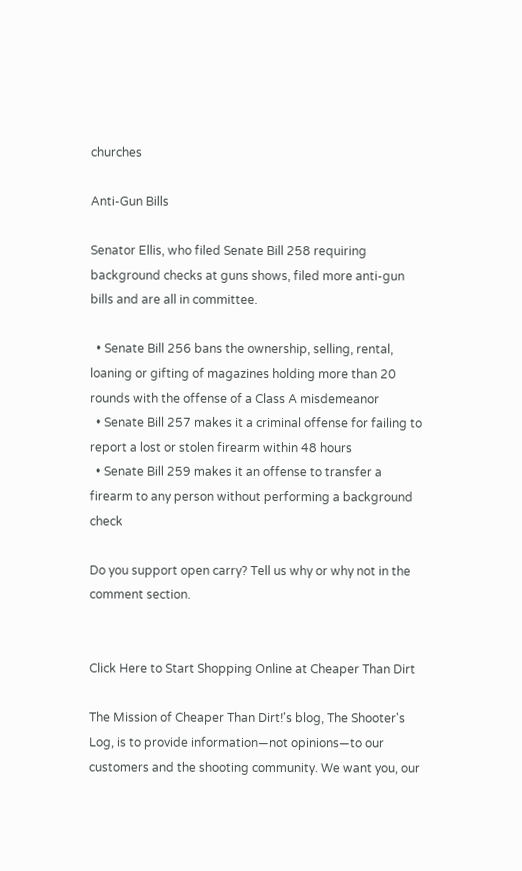churches

Anti-Gun Bills

Senator Ellis, who filed Senate Bill 258 requiring background checks at guns shows, filed more anti-gun bills and are all in committee.

  • Senate Bill 256 bans the ownership, selling, rental, loaning or gifting of magazines holding more than 20 rounds with the offense of a Class A misdemeanor
  • Senate Bill 257 makes it a criminal offense for failing to report a lost or stolen firearm within 48 hours
  • Senate Bill 259 makes it an offense to transfer a firearm to any person without performing a background check

Do you support open carry? Tell us why or why not in the comment section.


Click Here to Start Shopping Online at Cheaper Than Dirt

The Mission of Cheaper Than Dirt!'s blog, The Shooter's Log, is to provide information—not opinions—to our customers and the shooting community. We want you, our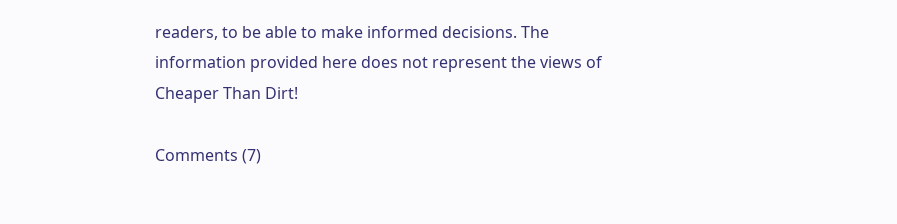readers, to be able to make informed decisions. The information provided here does not represent the views of Cheaper Than Dirt!

Comments (7)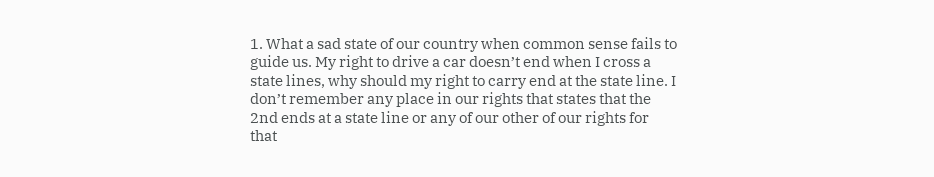1. What a sad state of our country when common sense fails to guide us. My right to drive a car doesn’t end when I cross a state lines, why should my right to carry end at the state line. I don’t remember any place in our rights that states that the 2nd ends at a state line or any of our other of our rights for that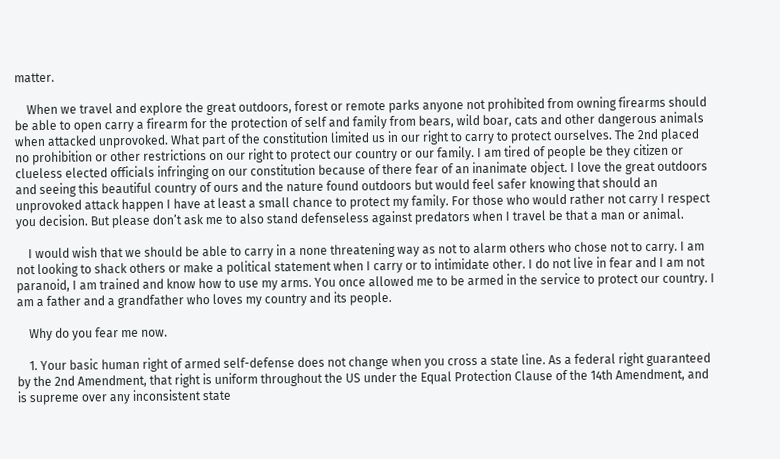matter.

    When we travel and explore the great outdoors, forest or remote parks anyone not prohibited from owning firearms should be able to open carry a firearm for the protection of self and family from bears, wild boar, cats and other dangerous animals when attacked unprovoked. What part of the constitution limited us in our right to carry to protect ourselves. The 2nd placed no prohibition or other restrictions on our right to protect our country or our family. I am tired of people be they citizen or clueless elected officials infringing on our constitution because of there fear of an inanimate object. I love the great outdoors and seeing this beautiful country of ours and the nature found outdoors but would feel safer knowing that should an unprovoked attack happen I have at least a small chance to protect my family. For those who would rather not carry I respect you decision. But please don’t ask me to also stand defenseless against predators when I travel be that a man or animal.

    I would wish that we should be able to carry in a none threatening way as not to alarm others who chose not to carry. I am not looking to shack others or make a political statement when I carry or to intimidate other. I do not live in fear and I am not paranoid, I am trained and know how to use my arms. You once allowed me to be armed in the service to protect our country. I am a father and a grandfather who loves my country and its people.

    Why do you fear me now.

    1. Your basic human right of armed self-defense does not change when you cross a state line. As a federal right guaranteed by the 2nd Amendment, that right is uniform throughout the US under the Equal Protection Clause of the 14th Amendment, and is supreme over any inconsistent state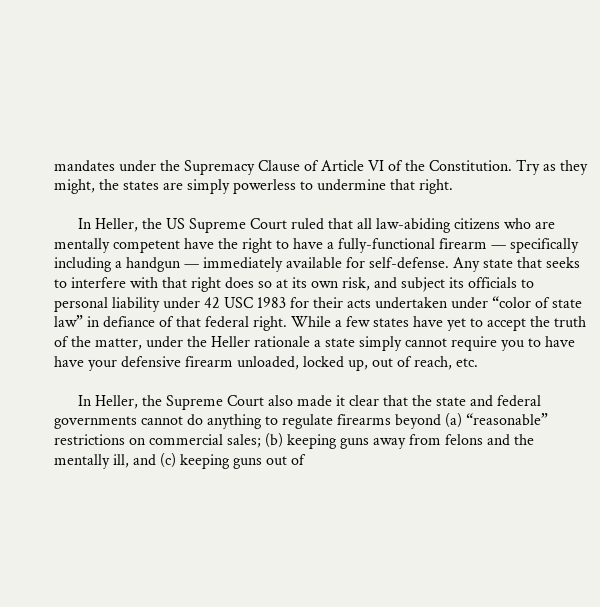mandates under the Supremacy Clause of Article VI of the Constitution. Try as they might, the states are simply powerless to undermine that right.

      In Heller, the US Supreme Court ruled that all law-abiding citizens who are mentally competent have the right to have a fully-functional firearm — specifically including a handgun — immediately available for self-defense. Any state that seeks to interfere with that right does so at its own risk, and subject its officials to personal liability under 42 USC 1983 for their acts undertaken under “color of state law” in defiance of that federal right. While a few states have yet to accept the truth of the matter, under the Heller rationale a state simply cannot require you to have have your defensive firearm unloaded, locked up, out of reach, etc.

      In Heller, the Supreme Court also made it clear that the state and federal governments cannot do anything to regulate firearms beyond (a) “reasonable” restrictions on commercial sales; (b) keeping guns away from felons and the mentally ill, and (c) keeping guns out of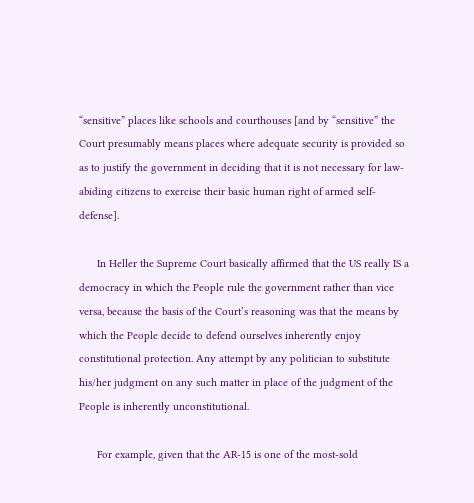“sensitive” places like schools and courthouses [and by “sensitive” the Court presumably means places where adequate security is provided so as to justify the government in deciding that it is not necessary for law-abiding citizens to exercise their basic human right of armed self-defense].

      In Heller the Supreme Court basically affirmed that the US really IS a democracy in which the People rule the government rather than vice versa, because the basis of the Court’s reasoning was that the means by which the People decide to defend ourselves inherently enjoy constitutional protection. Any attempt by any politician to substitute his/her judgment on any such matter in place of the judgment of the People is inherently unconstitutional.

      For example, given that the AR-15 is one of the most-sold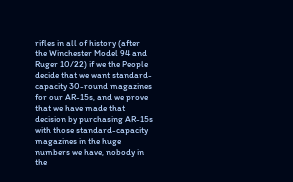rifles in all of history (after the Winchester Model 94 and Ruger 10/22) if we the People decide that we want standard-capacity 30-round magazines for our AR-15s, and we prove that we have made that decision by purchasing AR-15s with those standard-capacity magazines in the huge numbers we have, nobody in the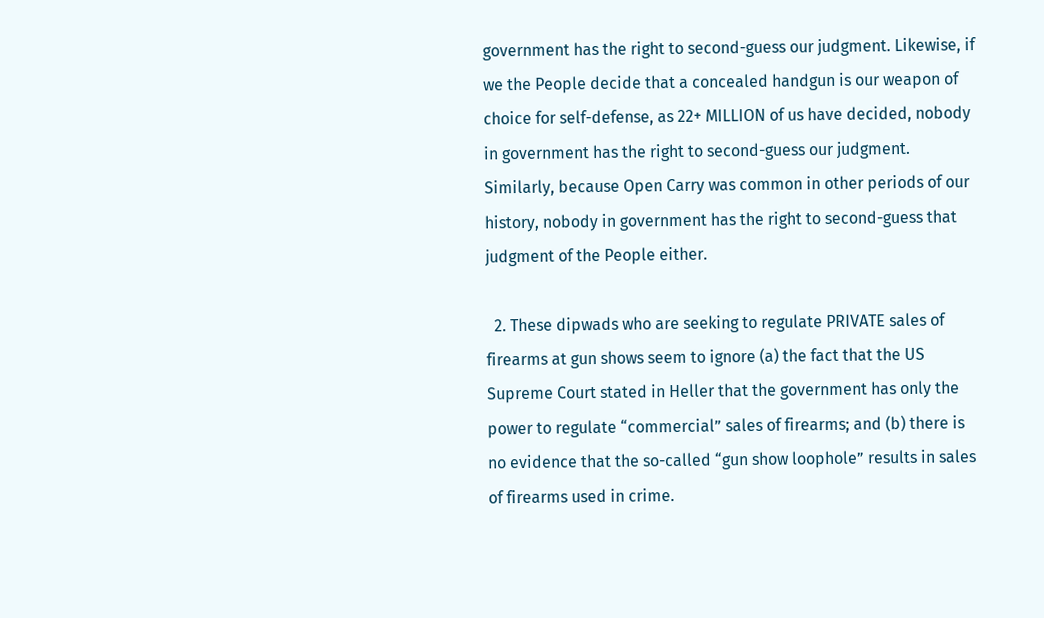government has the right to second-guess our judgment. Likewise, if we the People decide that a concealed handgun is our weapon of choice for self-defense, as 22+ MILLION of us have decided, nobody in government has the right to second-guess our judgment. Similarly, because Open Carry was common in other periods of our history, nobody in government has the right to second-guess that judgment of the People either.

  2. These dipwads who are seeking to regulate PRIVATE sales of firearms at gun shows seem to ignore (a) the fact that the US Supreme Court stated in Heller that the government has only the power to regulate “commercial” sales of firearms; and (b) there is no evidence that the so-called “gun show loophole” results in sales of firearms used in crime.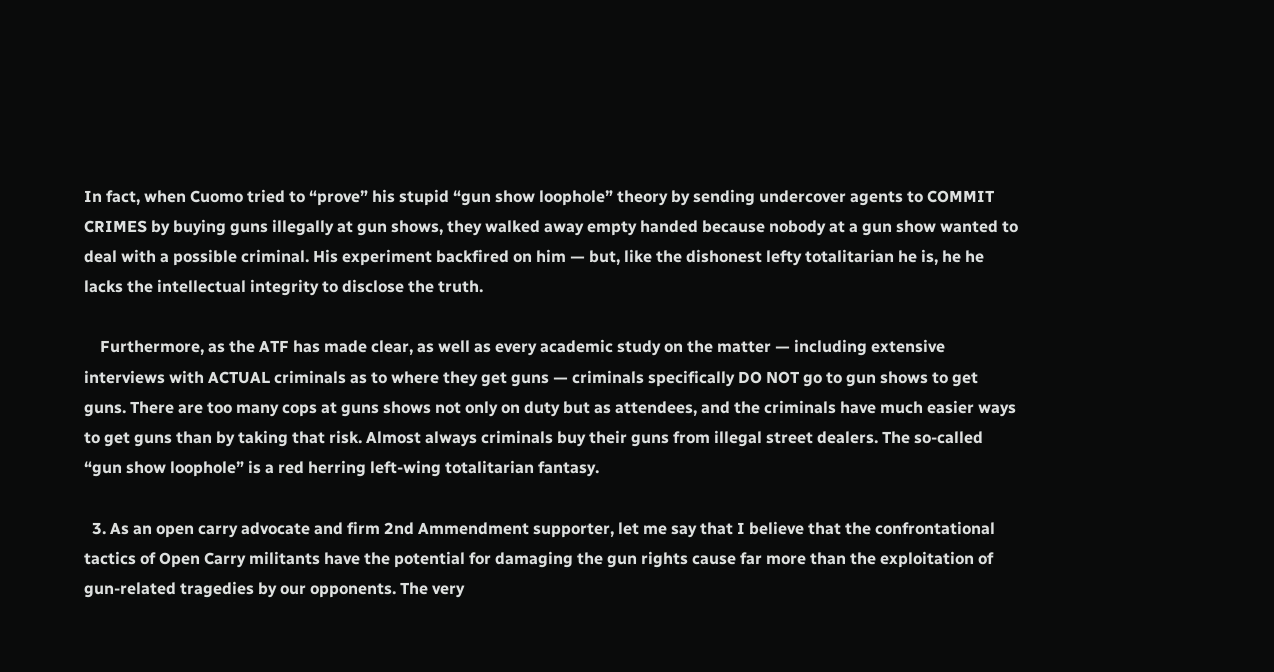In fact, when Cuomo tried to “prove” his stupid “gun show loophole” theory by sending undercover agents to COMMIT CRIMES by buying guns illegally at gun shows, they walked away empty handed because nobody at a gun show wanted to deal with a possible criminal. His experiment backfired on him — but, like the dishonest lefty totalitarian he is, he he lacks the intellectual integrity to disclose the truth.

    Furthermore, as the ATF has made clear, as well as every academic study on the matter — including extensive interviews with ACTUAL criminals as to where they get guns — criminals specifically DO NOT go to gun shows to get guns. There are too many cops at guns shows not only on duty but as attendees, and the criminals have much easier ways to get guns than by taking that risk. Almost always criminals buy their guns from illegal street dealers. The so-called “gun show loophole” is a red herring left-wing totalitarian fantasy.

  3. As an open carry advocate and firm 2nd Ammendment supporter, let me say that I believe that the confrontational tactics of Open Carry militants have the potential for damaging the gun rights cause far more than the exploitation of gun-related tragedies by our opponents. The very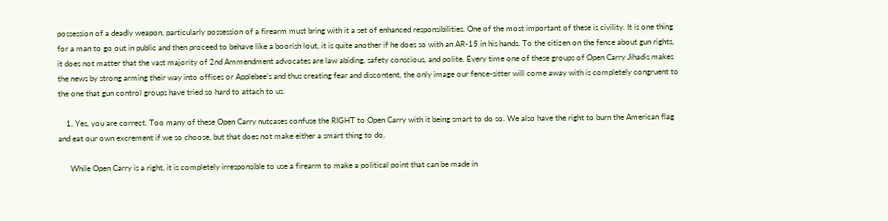possession of a deadly weapon, particularly possession of a firearm must bring with it a set of enhanced responsibilities. One of the most important of these is civility. It is one thing for a man to go out in public and then proceed to behave like a boorish lout, it is quite another if he does so with an AR-15 in his hands. To the citizen on the fence about gun rights, it does not matter that the vast majority of 2nd Ammendment advocates are law abiding, safety conscious, and polite. Every time one of these groups of Open Carry Jihadis makes the news by strong arming their way into offices or Applebee’s and thus creating fear and discontent, the only image our fence-sitter will come away with is completely congruent to the one that gun control groups have tried so hard to attach to us.

    1. Yes, you are correct. Too many of these Open Carry nutcases confuse the RIGHT to Open Carry with it being smart to do so. We also have the right to burn the American flag and eat our own excrement if we so choose, but that does not make either a smart thing to do.

      While Open Carry is a right, it is completely irresponsible to use a firearm to make a political point that can be made in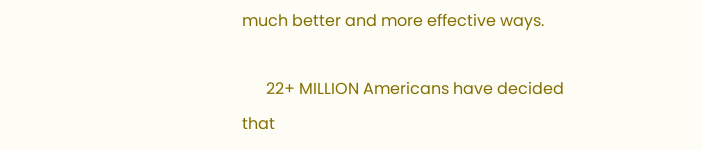much better and more effective ways.

      22+ MILLION Americans have decided that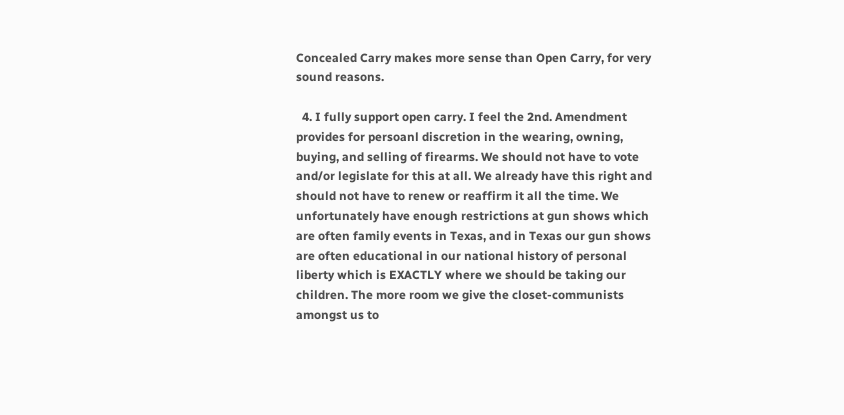Concealed Carry makes more sense than Open Carry, for very sound reasons.

  4. I fully support open carry. I feel the 2nd. Amendment provides for persoanl discretion in the wearing, owning, buying, and selling of firearms. We should not have to vote and/or legislate for this at all. We already have this right and should not have to renew or reaffirm it all the time. We unfortunately have enough restrictions at gun shows which are often family events in Texas, and in Texas our gun shows are often educational in our national history of personal liberty which is EXACTLY where we should be taking our children. The more room we give the closet-communists amongst us to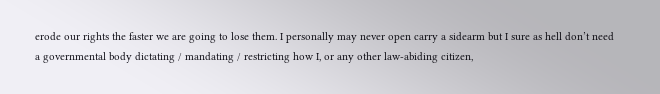erode our rights the faster we are going to lose them. I personally may never open carry a sidearm but I sure as hell don’t need a governmental body dictating / mandating / restricting how I, or any other law-abiding citizen,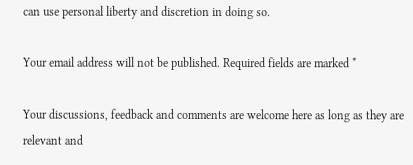can use personal liberty and discretion in doing so.

Your email address will not be published. Required fields are marked *

Your discussions, feedback and comments are welcome here as long as they are relevant and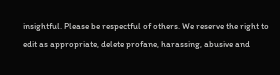insightful. Please be respectful of others. We reserve the right to edit as appropriate, delete profane, harassing, abusive and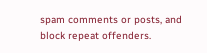spam comments or posts, and block repeat offenders.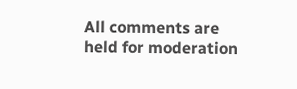All comments are held for moderation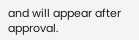and will appear after approval.